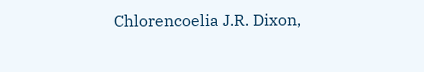Chlorencoelia J.R. Dixon,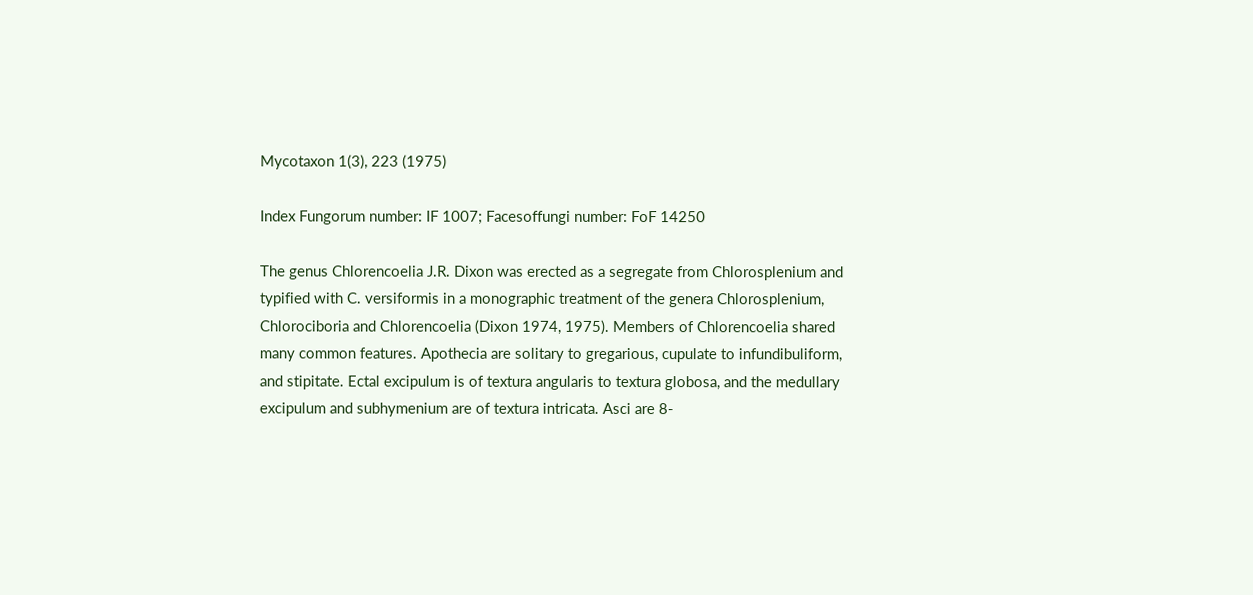Mycotaxon 1(3), 223 (1975)

Index Fungorum number: IF 1007; Facesoffungi number: FoF 14250

The genus Chlorencoelia J.R. Dixon was erected as a segregate from Chlorosplenium and typified with C. versiformis in a monographic treatment of the genera Chlorosplenium, Chlorociboria and Chlorencoelia (Dixon 1974, 1975). Members of Chlorencoelia shared many common features. Apothecia are solitary to gregarious, cupulate to infundibuliform, and stipitate. Ectal excipulum is of textura angularis to textura globosa, and the medullary excipulum and subhymenium are of textura intricata. Asci are 8-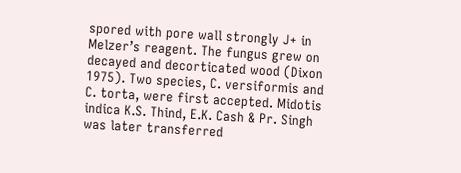spored with pore wall strongly J+ in Melzer’s reagent. The fungus grew on decayed and decorticated wood (Dixon 1975). Two species, C. versiformis and C. torta, were first accepted. Midotis indica K.S. Thind, E.K. Cash & Pr. Singh was later transferred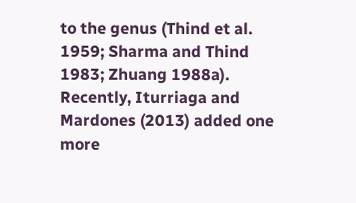to the genus (Thind et al. 1959; Sharma and Thind 1983; Zhuang 1988a). Recently, Iturriaga and Mardones (2013) added one more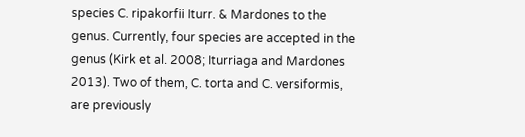species C. ripakorfii Iturr. & Mardones to the genus. Currently, four species are accepted in the genus (Kirk et al. 2008; Iturriaga and Mardones 2013). Two of them, C. torta and C. versiformis, are previously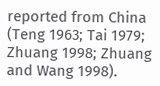reported from China (Teng 1963; Tai 1979; Zhuang 1998; Zhuang and Wang 1998).